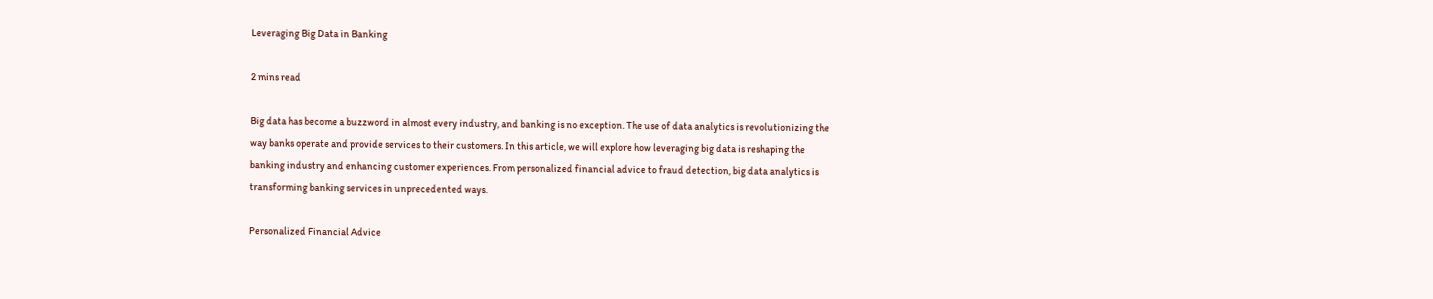Leveraging Big Data in Banking

2 mins read

Big data has become a buzzword in almost every industry, and banking is no exception. The use of data analytics is revolutionizing the way banks operate and provide services to their customers. In this article, we will explore how leveraging big data is reshaping the banking industry and enhancing customer experiences. From personalized financial advice to fraud detection, big data analytics is transforming banking services in unprecedented ways.

Personalized Financial Advice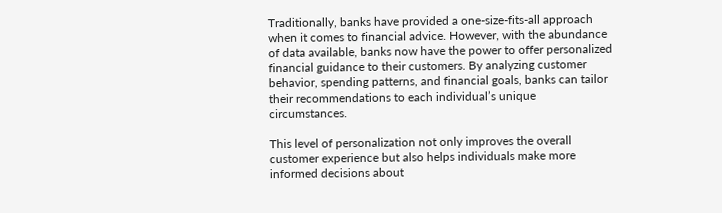Traditionally, banks have provided a one-size-fits-all approach when it comes to financial advice. However, with the abundance of data available, banks now have the power to offer personalized financial guidance to their customers. By analyzing customer behavior, spending patterns, and financial goals, banks can tailor their recommendations to each individual’s unique circumstances.

This level of personalization not only improves the overall customer experience but also helps individuals make more informed decisions about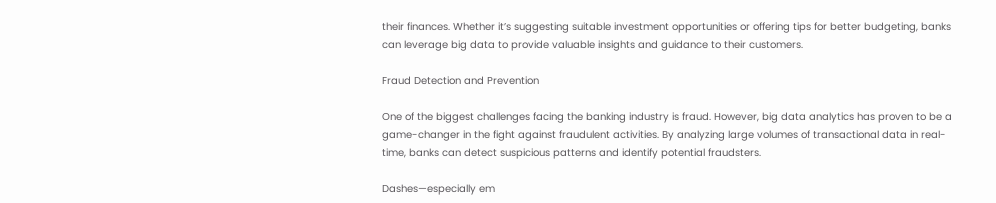their finances. Whether it’s suggesting suitable investment opportunities or offering tips for better budgeting, banks can leverage big data to provide valuable insights and guidance to their customers.

Fraud Detection and Prevention

One of the biggest challenges facing the banking industry is fraud. However, big data analytics has proven to be a game-changer in the fight against fraudulent activities. By analyzing large volumes of transactional data in real-time, banks can detect suspicious patterns and identify potential fraudsters.

Dashes—especially em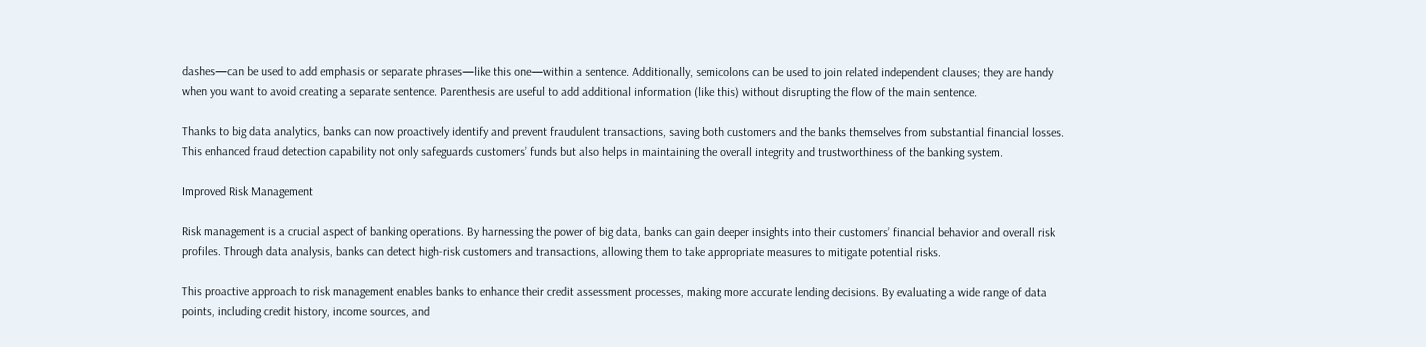dashes—can be used to add emphasis or separate phrases—like this one—within a sentence. Additionally, semicolons can be used to join related independent clauses; they are handy when you want to avoid creating a separate sentence. Parenthesis are useful to add additional information (like this) without disrupting the flow of the main sentence.

Thanks to big data analytics, banks can now proactively identify and prevent fraudulent transactions, saving both customers and the banks themselves from substantial financial losses. This enhanced fraud detection capability not only safeguards customers’ funds but also helps in maintaining the overall integrity and trustworthiness of the banking system.

Improved Risk Management

Risk management is a crucial aspect of banking operations. By harnessing the power of big data, banks can gain deeper insights into their customers’ financial behavior and overall risk profiles. Through data analysis, banks can detect high-risk customers and transactions, allowing them to take appropriate measures to mitigate potential risks.

This proactive approach to risk management enables banks to enhance their credit assessment processes, making more accurate lending decisions. By evaluating a wide range of data points, including credit history, income sources, and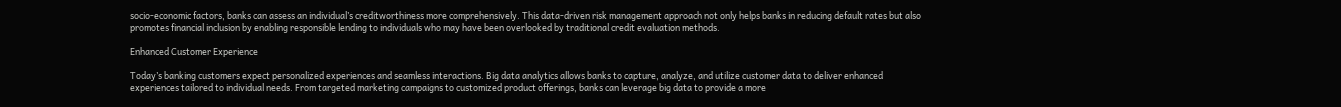socio-economic factors, banks can assess an individual’s creditworthiness more comprehensively. This data-driven risk management approach not only helps banks in reducing default rates but also promotes financial inclusion by enabling responsible lending to individuals who may have been overlooked by traditional credit evaluation methods.

Enhanced Customer Experience

Today’s banking customers expect personalized experiences and seamless interactions. Big data analytics allows banks to capture, analyze, and utilize customer data to deliver enhanced experiences tailored to individual needs. From targeted marketing campaigns to customized product offerings, banks can leverage big data to provide a more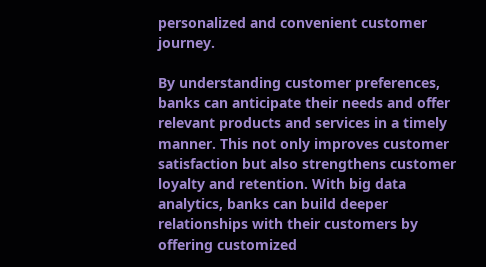personalized and convenient customer journey.

By understanding customer preferences, banks can anticipate their needs and offer relevant products and services in a timely manner. This not only improves customer satisfaction but also strengthens customer loyalty and retention. With big data analytics, banks can build deeper relationships with their customers by offering customized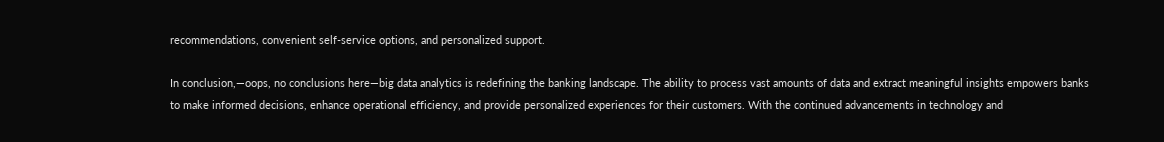recommendations, convenient self-service options, and personalized support.

In conclusion,—oops, no conclusions here—big data analytics is redefining the banking landscape. The ability to process vast amounts of data and extract meaningful insights empowers banks to make informed decisions, enhance operational efficiency, and provide personalized experiences for their customers. With the continued advancements in technology and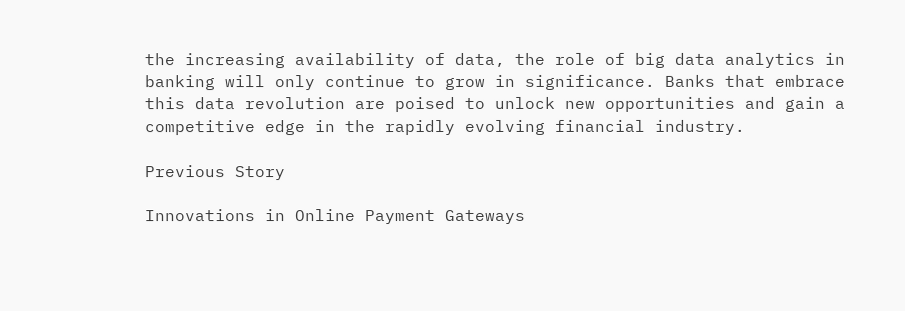the increasing availability of data, the role of big data analytics in banking will only continue to grow in significance. Banks that embrace this data revolution are poised to unlock new opportunities and gain a competitive edge in the rapidly evolving financial industry.

Previous Story

Innovations in Online Payment Gateways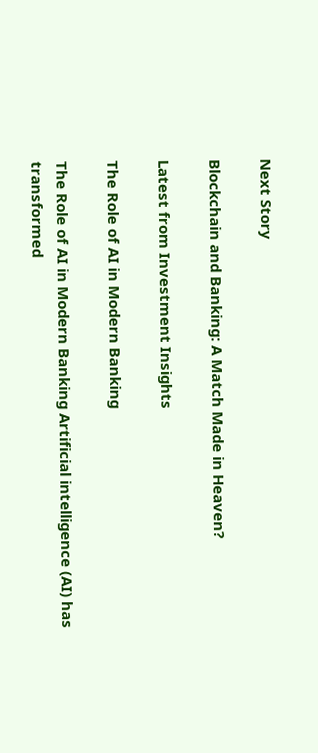Next Story

Blockchain and Banking: A Match Made in Heaven?

Latest from Investment Insights

The Role of AI in Modern Banking

The Role of AI in Modern Banking Artificial intelligence (AI) has transformed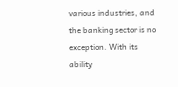various industries, and the banking sector is no exception. With its ability